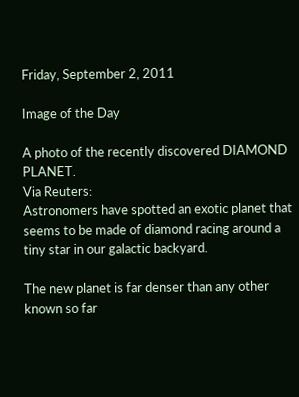Friday, September 2, 2011

Image of the Day

A photo of the recently discovered DIAMOND PLANET.
Via Reuters:
Astronomers have spotted an exotic planet that seems to be made of diamond racing around a tiny star in our galactic backyard.

The new planet is far denser than any other known so far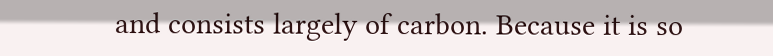and consists largely of carbon. Because it is so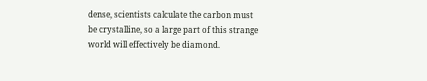dense, scientists calculate the carbon must be crystalline, so a large part of this strange world will effectively be diamond.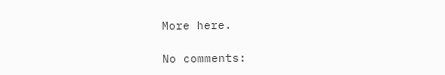More here.

No comments: